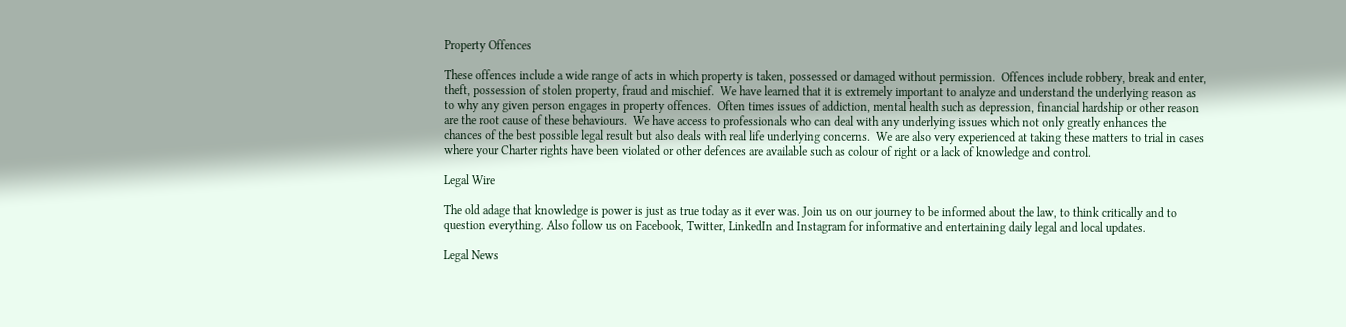Property Offences

These offences include a wide range of acts in which property is taken, possessed or damaged without permission.  Offences include robbery, break and enter, theft, possession of stolen property, fraud and mischief.  We have learned that it is extremely important to analyze and understand the underlying reason as to why any given person engages in property offences.  Often times issues of addiction, mental health such as depression, financial hardship or other reason are the root cause of these behaviours.  We have access to professionals who can deal with any underlying issues which not only greatly enhances the chances of the best possible legal result but also deals with real life underlying concerns.  We are also very experienced at taking these matters to trial in cases where your Charter rights have been violated or other defences are available such as colour of right or a lack of knowledge and control.

Legal Wire

The old adage that knowledge is power is just as true today as it ever was. Join us on our journey to be informed about the law, to think critically and to question everything. Also follow us on Facebook, Twitter, LinkedIn and Instagram for informative and entertaining daily legal and local updates.

Legal News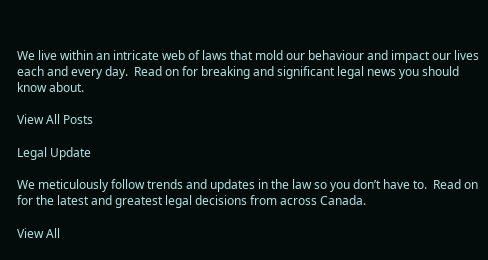We live within an intricate web of laws that mold our behaviour and impact our lives each and every day.  Read on for breaking and significant legal news you should know about.

View All Posts

Legal Update

We meticulously follow trends and updates in the law so you don’t have to.  Read on for the latest and greatest legal decisions from across Canada.

View All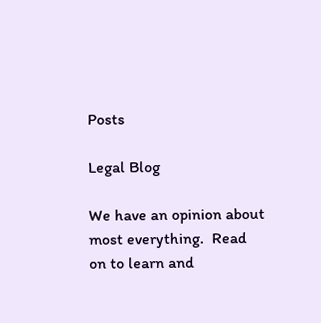Posts

Legal Blog

We have an opinion about most everything.  Read on to learn and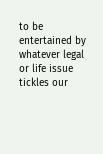to be entertained by whatever legal or life issue tickles our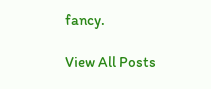fancy.

View All Posts